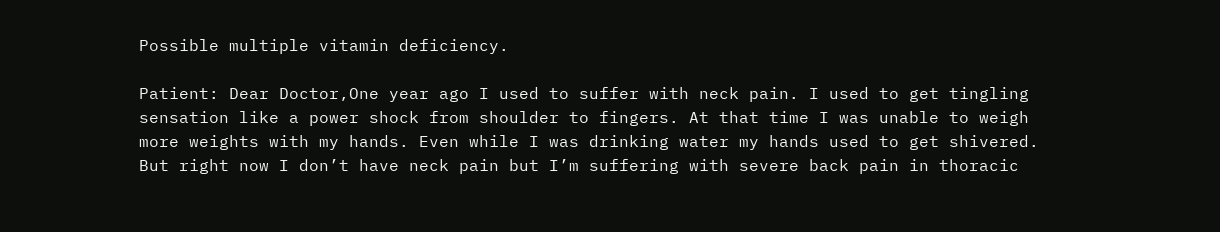Possible multiple vitamin deficiency.

Patient: Dear Doctor,One year ago I used to suffer with neck pain. I used to get tingling sensation like a power shock from shoulder to fingers. At that time I was unable to weigh more weights with my hands. Even while I was drinking water my hands used to get shivered. But right now I don’t have neck pain but I’m suffering with severe back pain in thoracic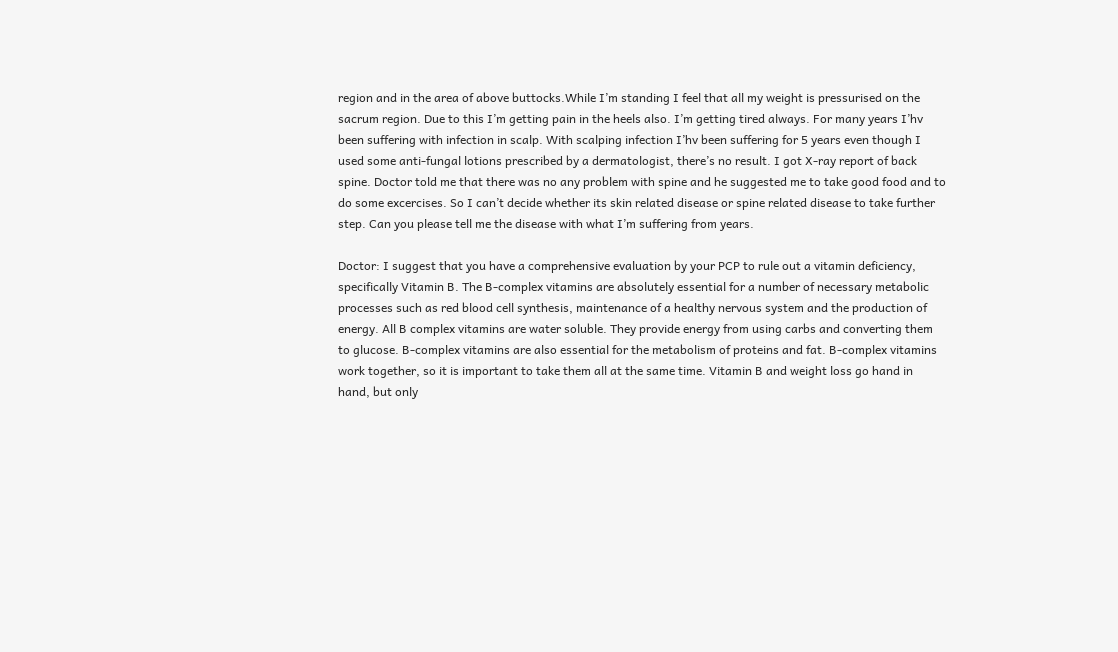region and in the area of above buttocks.While I’m standing I feel that all my weight is pressurised on the sacrum region. Due to this I’m getting pain in the heels also. I’m getting tired always. For many years I’hv been suffering with infection in scalp. With scalping infection I’hv been suffering for 5 years even though I used some anti-fungal lotions prescribed by a dermatologist, there’s no result. I got X-ray report of back spine. Doctor told me that there was no any problem with spine and he suggested me to take good food and to do some excercises. So I can’t decide whether its skin related disease or spine related disease to take further step. Can you please tell me the disease with what I’m suffering from years.

Doctor: I suggest that you have a comprehensive evaluation by your PCP to rule out a vitamin deficiency, specifically Vitamin B. The B-complex vitamins are absolutely essential for a number of necessary metabolic processes such as red blood cell synthesis, maintenance of a healthy nervous system and the production of energy. All B complex vitamins are water soluble. They provide energy from using carbs and converting them to glucose. B-complex vitamins are also essential for the metabolism of proteins and fat. B-complex vitamins work together, so it is important to take them all at the same time. Vitamin B and weight loss go hand in hand, but only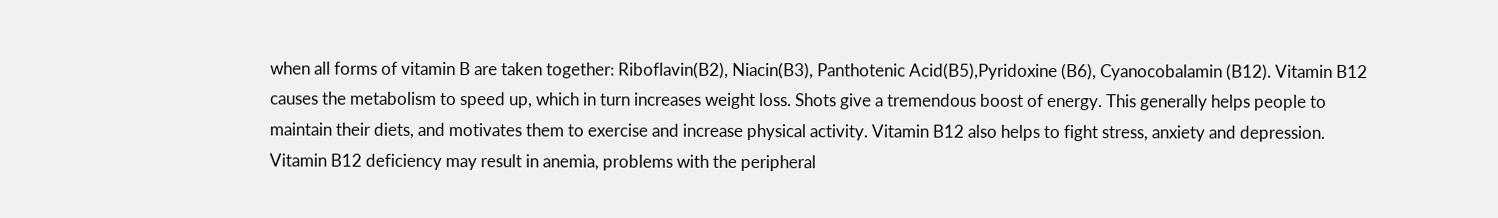when all forms of vitamin B are taken together: Riboflavin(B2), Niacin(B3), Panthotenic Acid(B5),Pyridoxine (B6), Cyanocobalamin (B12). Vitamin B12 causes the metabolism to speed up, which in turn increases weight loss. Shots give a tremendous boost of energy. This generally helps people to maintain their diets, and motivates them to exercise and increase physical activity. Vitamin B12 also helps to fight stress, anxiety and depression. Vitamin B12 deficiency may result in anemia, problems with the peripheral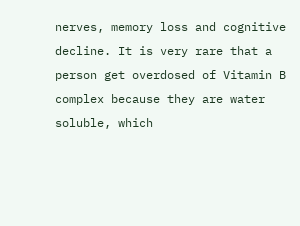nerves, memory loss and cognitive decline. It is very rare that a person get overdosed of Vitamin B complex because they are water soluble, which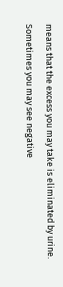means that the excess you may take is eliminated by urine. Sometimes you may see negative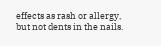effects as rash or allergy, but not dents in the nails.